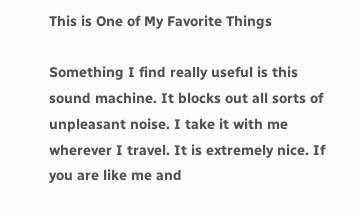This is One of My Favorite Things

Something I find really useful is this sound machine. It blocks out all sorts of unpleasant noise. I take it with me wherever I travel. It is extremely nice. If you are like me and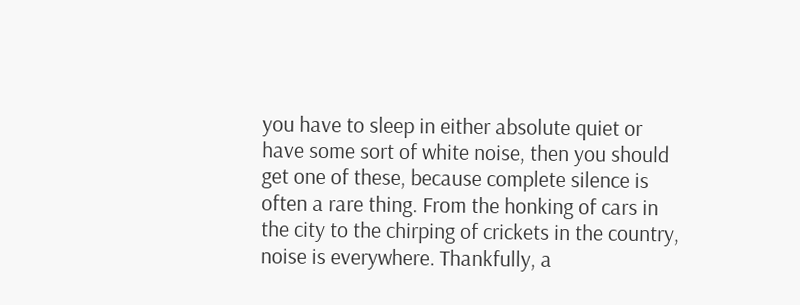you have to sleep in either absolute quiet or have some sort of white noise, then you should get one of these, because complete silence is often a rare thing. From the honking of cars in the city to the chirping of crickets in the country, noise is everywhere. Thankfully, a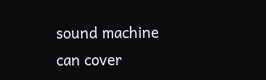sound machine can cover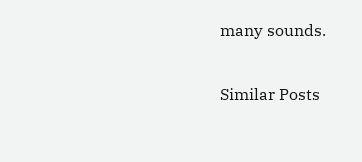many sounds.

Similar Posts